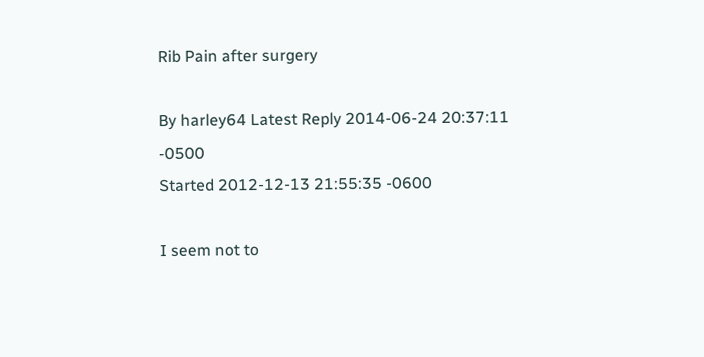Rib Pain after surgery

By harley64 Latest Reply 2014-06-24 20:37:11 -0500
Started 2012-12-13 21:55:35 -0600

I seem not to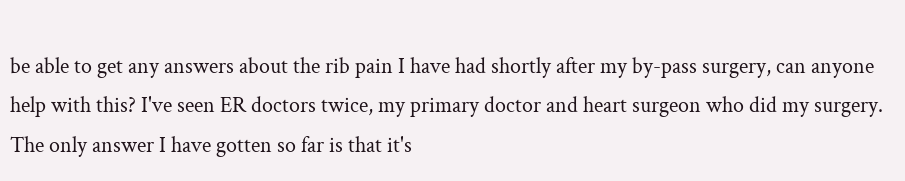be able to get any answers about the rib pain I have had shortly after my by-pass surgery, can anyone help with this? I've seen ER doctors twice, my primary doctor and heart surgeon who did my surgery. The only answer I have gotten so far is that it's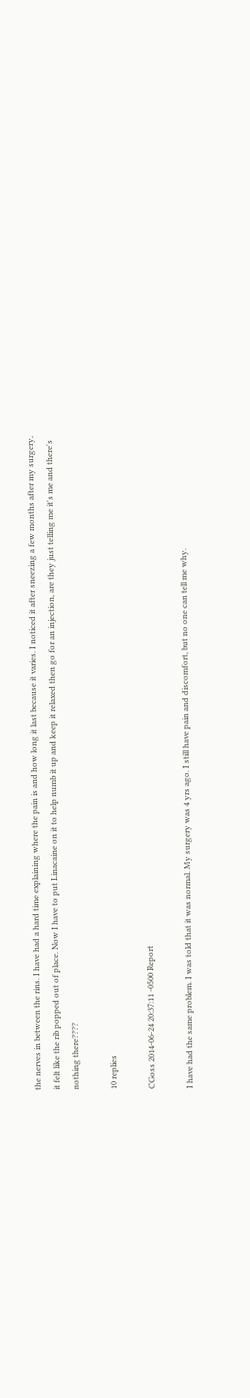the nerves in between the rins. I have had a hard time explaining where the pain is and how long it last because it varies. I noticed it after sneezing a few months after my surgery, it felt like the rib popped out of place. Now I have to put Linacaine on it to help numb it up and keep it relaxed then go for an injection, are they just telling me it's me and there's nothing there????

10 replies

CGoss 2014-06-24 20:37:11 -0500 Report

I have had the same problem. I was told that it was normal. My surgery was 4 yrs ago. I still have pain and discomfort, but no one can tell me why.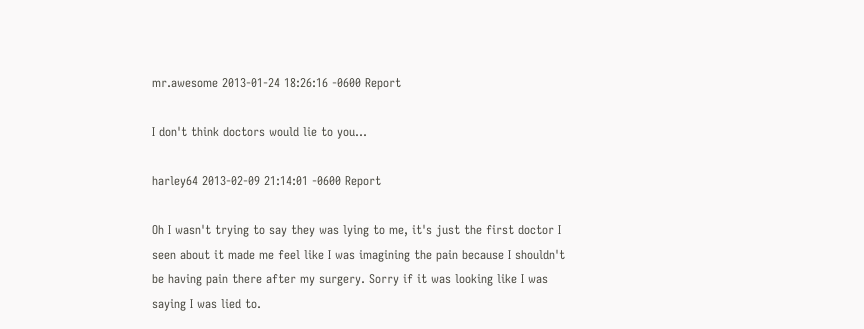mr.awesome 2013-01-24 18:26:16 -0600 Report

I don't think doctors would lie to you…

harley64 2013-02-09 21:14:01 -0600 Report

Oh I wasn't trying to say they was lying to me, it's just the first doctor I seen about it made me feel like I was imagining the pain because I shouldn't be having pain there after my surgery. Sorry if it was looking like I was saying I was lied to.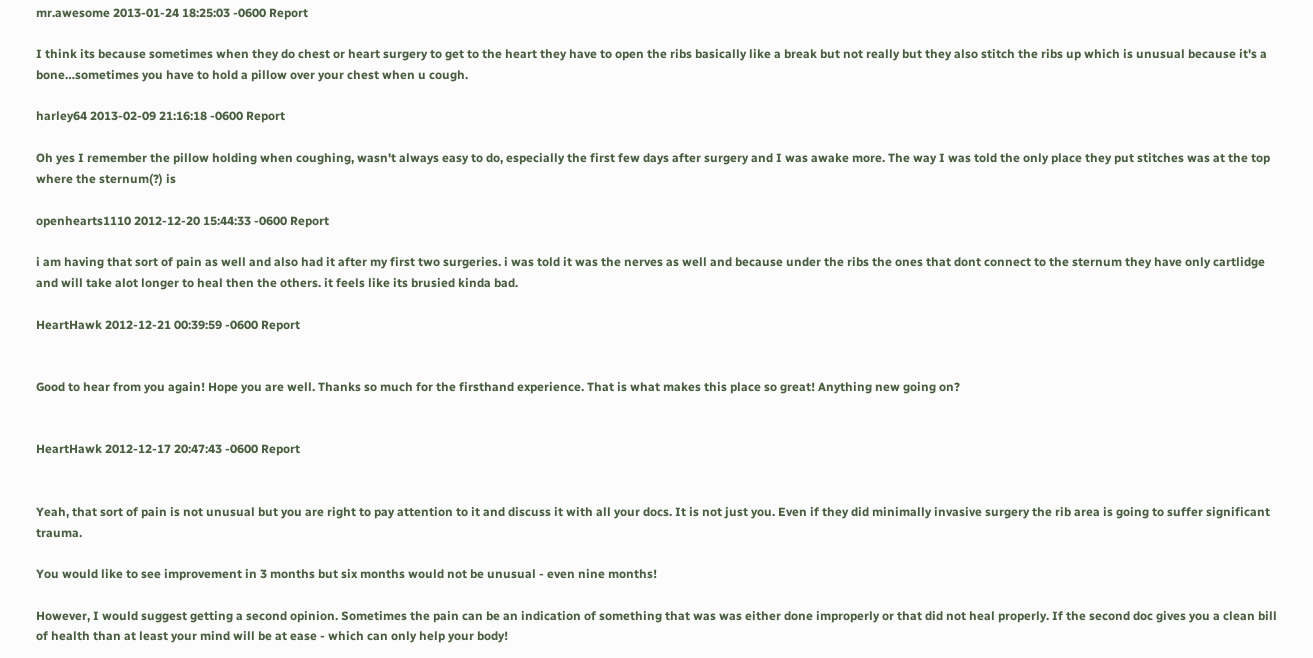mr.awesome 2013-01-24 18:25:03 -0600 Report

I think its because sometimes when they do chest or heart surgery to get to the heart they have to open the ribs basically like a break but not really but they also stitch the ribs up which is unusual because it's a bone…sometimes you have to hold a pillow over your chest when u cough.

harley64 2013-02-09 21:16:18 -0600 Report

Oh yes I remember the pillow holding when coughing, wasn't always easy to do, especially the first few days after surgery and I was awake more. The way I was told the only place they put stitches was at the top where the sternum(?) is

openhearts1110 2012-12-20 15:44:33 -0600 Report

i am having that sort of pain as well and also had it after my first two surgeries. i was told it was the nerves as well and because under the ribs the ones that dont connect to the sternum they have only cartlidge and will take alot longer to heal then the others. it feels like its brusied kinda bad.

HeartHawk 2012-12-21 00:39:59 -0600 Report


Good to hear from you again! Hope you are well. Thanks so much for the firsthand experience. That is what makes this place so great! Anything new going on?


HeartHawk 2012-12-17 20:47:43 -0600 Report


Yeah, that sort of pain is not unusual but you are right to pay attention to it and discuss it with all your docs. It is not just you. Even if they did minimally invasive surgery the rib area is going to suffer significant trauma.

You would like to see improvement in 3 months but six months would not be unusual - even nine months!

However, I would suggest getting a second opinion. Sometimes the pain can be an indication of something that was was either done improperly or that did not heal properly. If the second doc gives you a clean bill of health than at least your mind will be at ease - which can only help your body!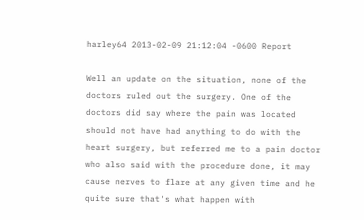harley64 2013-02-09 21:12:04 -0600 Report

Well an update on the situation, none of the doctors ruled out the surgery. One of the doctors did say where the pain was located should not have had anything to do with the heart surgery, but referred me to a pain doctor who also said with the procedure done, it may cause nerves to flare at any given time and he quite sure that's what happen with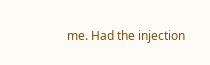me. Had the injection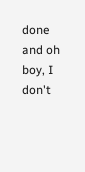done and oh boy, I don't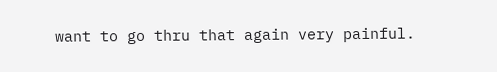want to go thru that again very painful.